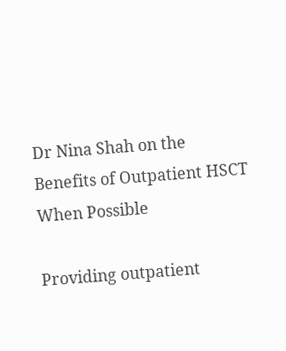Dr Nina Shah on the Benefits of Outpatient HSCT When Possible

Providing outpatient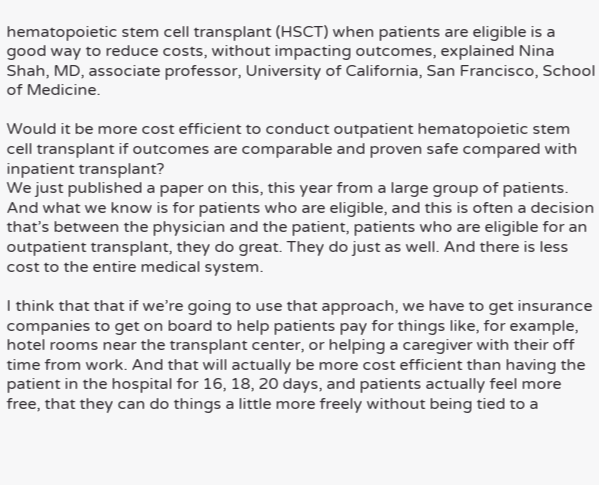hematopoietic stem cell transplant (HSCT) when patients are eligible is a good way to reduce costs, without impacting outcomes, explained Nina Shah, MD, associate professor, University of California, San Francisco, School of Medicine.

Would it be more cost efficient to conduct outpatient hematopoietic stem cell transplant if outcomes are comparable and proven safe compared with inpatient transplant?
We just published a paper on this, this year from a large group of patients. And what we know is for patients who are eligible, and this is often a decision that’s between the physician and the patient, patients who are eligible for an outpatient transplant, they do great. They do just as well. And there is less cost to the entire medical system.

I think that that if we’re going to use that approach, we have to get insurance companies to get on board to help patients pay for things like, for example, hotel rooms near the transplant center, or helping a caregiver with their off time from work. And that will actually be more cost efficient than having the patient in the hospital for 16, 18, 20 days, and patients actually feel more free, that they can do things a little more freely without being tied to a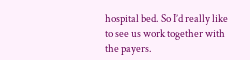hospital bed. So I’d really like to see us work together with the payers.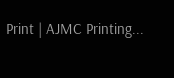Print | AJMC Printing...